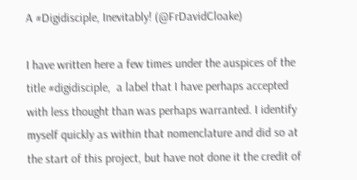A #Digidisciple, Inevitably! (@FrDavidCloake)

I have written here a few times under the auspices of the title #digidisciple,  a label that I have perhaps accepted with less thought than was perhaps warranted. I identify myself quickly as within that nomenclature and did so at the start of this project, but have not done it the credit of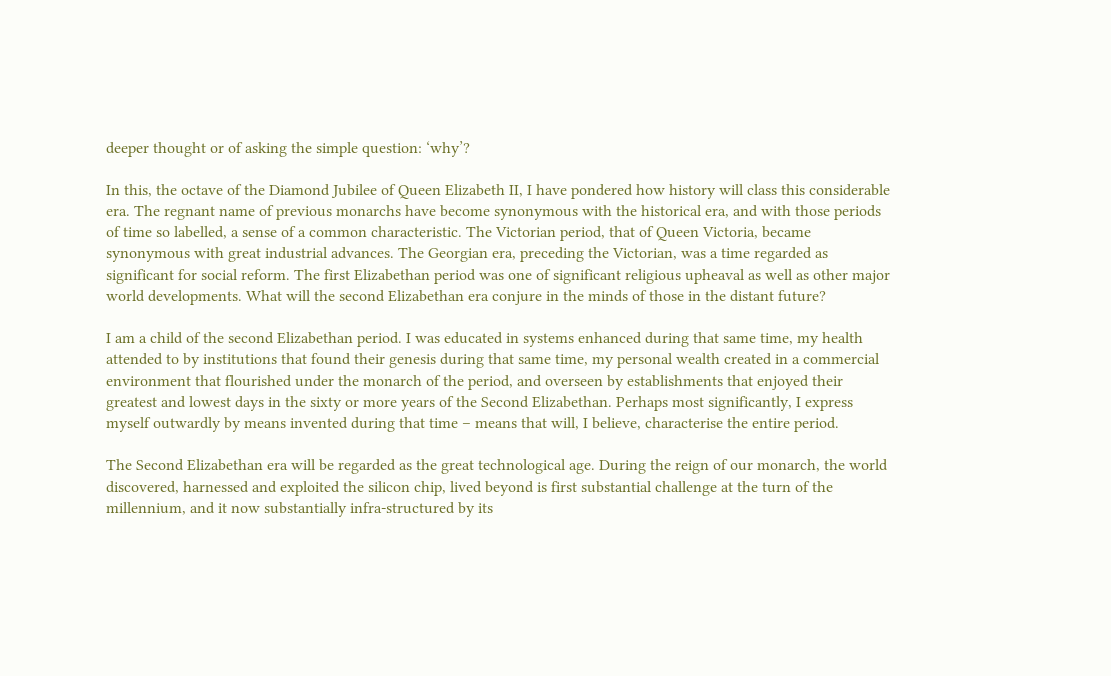deeper thought or of asking the simple question: ‘why’?

In this, the octave of the Diamond Jubilee of Queen Elizabeth II, I have pondered how history will class this considerable era. The regnant name of previous monarchs have become synonymous with the historical era, and with those periods of time so labelled, a sense of a common characteristic. The Victorian period, that of Queen Victoria, became synonymous with great industrial advances. The Georgian era, preceding the Victorian, was a time regarded as significant for social reform. The first Elizabethan period was one of significant religious upheaval as well as other major world developments. What will the second Elizabethan era conjure in the minds of those in the distant future?

I am a child of the second Elizabethan period. I was educated in systems enhanced during that same time, my health attended to by institutions that found their genesis during that same time, my personal wealth created in a commercial environment that flourished under the monarch of the period, and overseen by establishments that enjoyed their greatest and lowest days in the sixty or more years of the Second Elizabethan. Perhaps most significantly, I express myself outwardly by means invented during that time – means that will, I believe, characterise the entire period.

The Second Elizabethan era will be regarded as the great technological age. During the reign of our monarch, the world discovered, harnessed and exploited the silicon chip, lived beyond is first substantial challenge at the turn of the millennium, and it now substantially infra-structured by its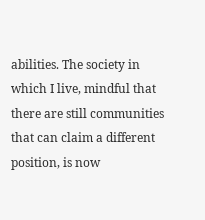abilities. The society in which I live, mindful that there are still communities that can claim a different position, is now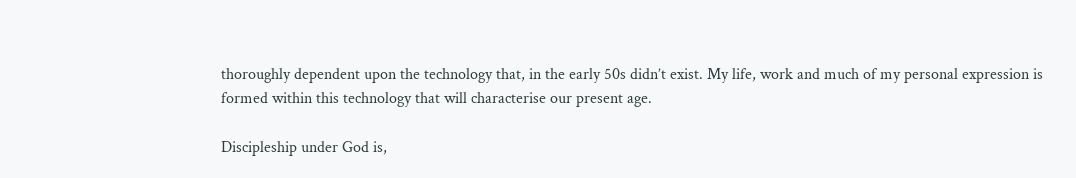thoroughly dependent upon the technology that, in the early 50s didn’t exist. My life, work and much of my personal expression is formed within this technology that will characterise our present age.

Discipleship under God is,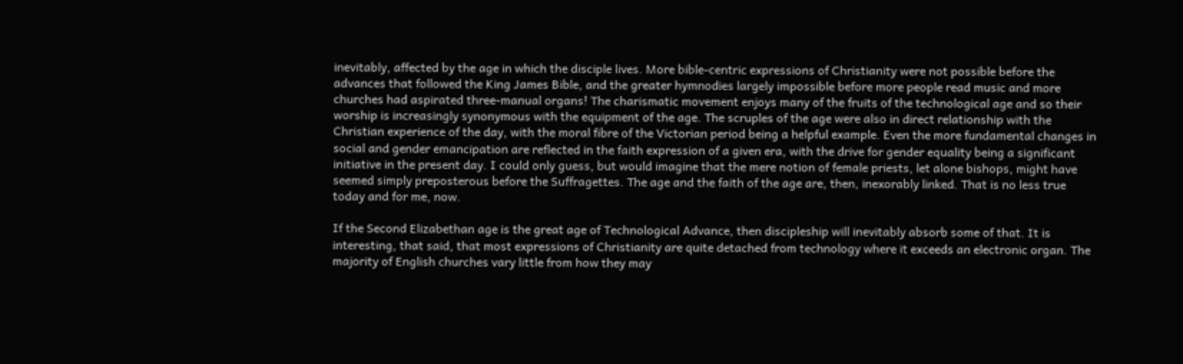inevitably, affected by the age in which the disciple lives. More bible-centric expressions of Christianity were not possible before the advances that followed the King James Bible, and the greater hymnodies largely impossible before more people read music and more churches had aspirated three-manual organs! The charismatic movement enjoys many of the fruits of the technological age and so their worship is increasingly synonymous with the equipment of the age. The scruples of the age were also in direct relationship with the Christian experience of the day, with the moral fibre of the Victorian period being a helpful example. Even the more fundamental changes in social and gender emancipation are reflected in the faith expression of a given era, with the drive for gender equality being a significant  initiative in the present day. I could only guess, but would imagine that the mere notion of female priests, let alone bishops, might have seemed simply preposterous before the Suffragettes. The age and the faith of the age are, then, inexorably linked. That is no less true today and for me, now.

If the Second Elizabethan age is the great age of Technological Advance, then discipleship will inevitably absorb some of that. It is interesting, that said, that most expressions of Christianity are quite detached from technology where it exceeds an electronic organ. The majority of English churches vary little from how they may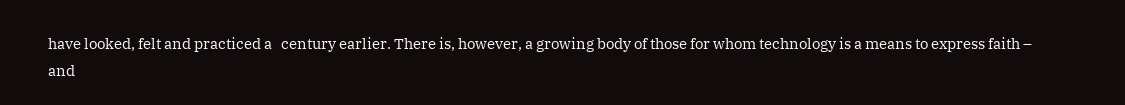have looked, felt and practiced a   century earlier. There is, however, a growing body of those for whom technology is a means to express faith – and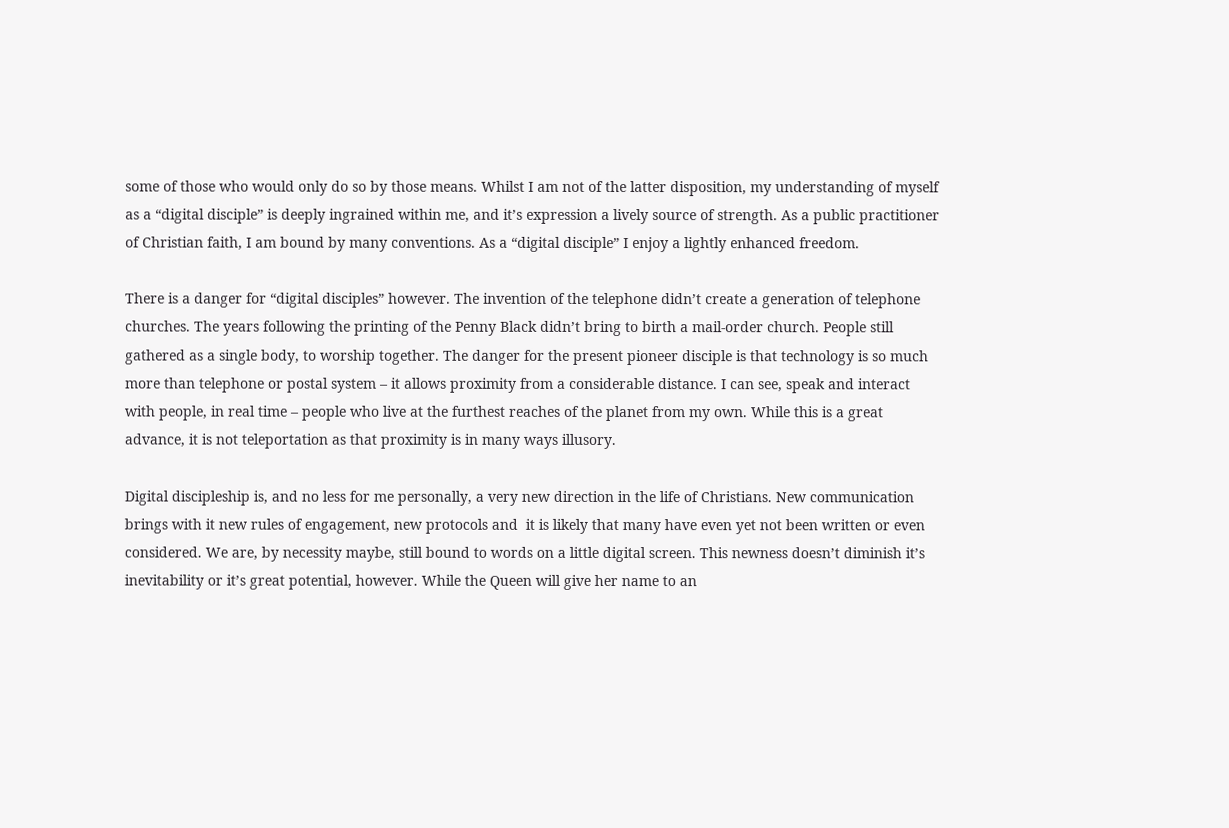some of those who would only do so by those means. Whilst I am not of the latter disposition, my understanding of myself as a “digital disciple” is deeply ingrained within me, and it’s expression a lively source of strength. As a public practitioner of Christian faith, I am bound by many conventions. As a “digital disciple” I enjoy a lightly enhanced freedom.

There is a danger for “digital disciples” however. The invention of the telephone didn’t create a generation of telephone churches. The years following the printing of the Penny Black didn’t bring to birth a mail-order church. People still gathered as a single body, to worship together. The danger for the present pioneer disciple is that technology is so much more than telephone or postal system – it allows proximity from a considerable distance. I can see, speak and interact with people, in real time – people who live at the furthest reaches of the planet from my own. While this is a great advance, it is not teleportation as that proximity is in many ways illusory.

Digital discipleship is, and no less for me personally, a very new direction in the life of Christians. New communication brings with it new rules of engagement, new protocols and  it is likely that many have even yet not been written or even considered. We are, by necessity maybe, still bound to words on a little digital screen. This newness doesn’t diminish it’s inevitability or it’s great potential, however. While the Queen will give her name to an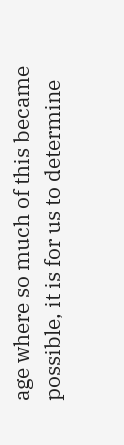age where so much of this became possible, it is for us to determine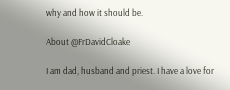why and how it should be.

About @FrDavidCloake

I am dad, husband and priest. I have a love for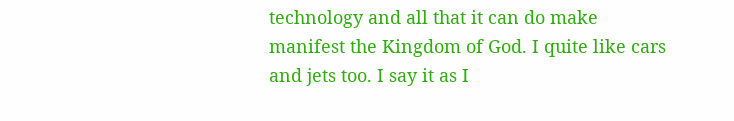technology and all that it can do make manifest the Kingdom of God. I quite like cars and jets too. I say it as I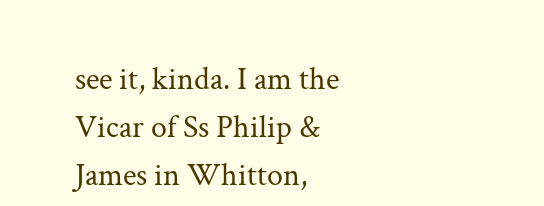see it, kinda. I am the Vicar of Ss Philip & James in Whitton,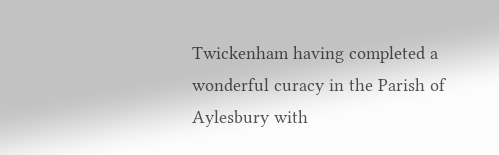Twickenham having completed a wonderful curacy in the Parish of Aylesbury with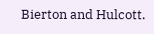Bierton and Hulcott.